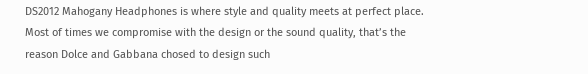DS2012 Mahogany Headphones is where style and quality meets at perfect place. Most of times we compromise with the design or the sound quality, that’s the reason Dolce and Gabbana chosed to design such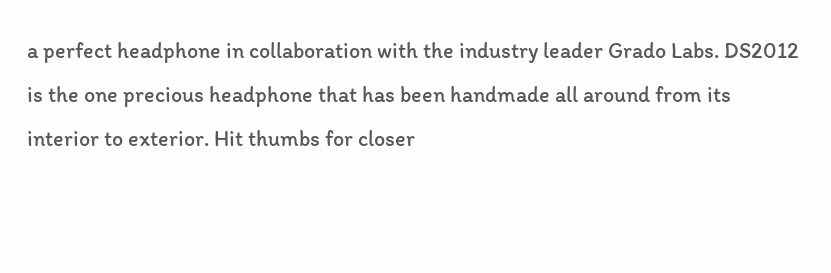a perfect headphone in collaboration with the industry leader Grado Labs. DS2012 is the one precious headphone that has been handmade all around from its interior to exterior. Hit thumbs for closer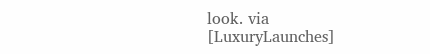look. via [LuxuryLaunches]